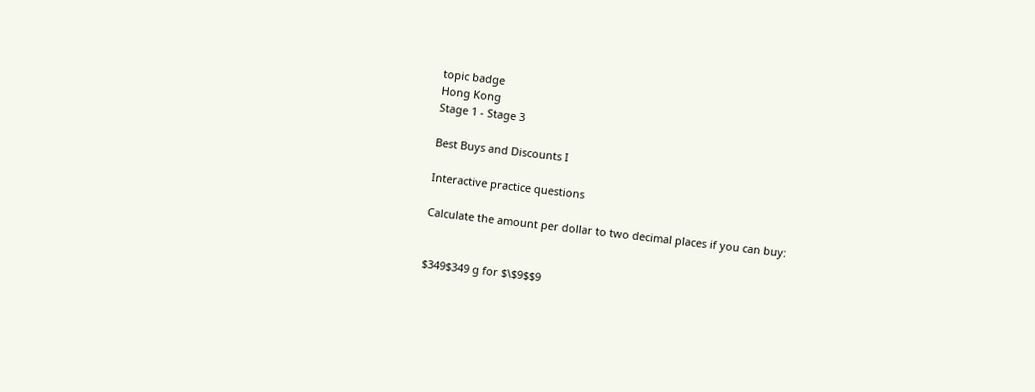topic badge
Hong Kong
Stage 1 - Stage 3

Best Buys and Discounts I

Interactive practice questions

Calculate the amount per dollar to two decimal places if you can buy:


$349$349 g for $\$9$$9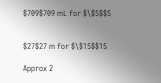$709$709 mL for $\$5$$5


$27$27 m for $\$15$$15

Approx 2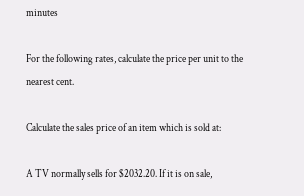minutes

For the following rates, calculate the price per unit to the nearest cent.

Calculate the sales price of an item which is sold at:

A TV normally sells for $2032.20. If it is on sale,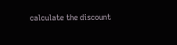calculate the discount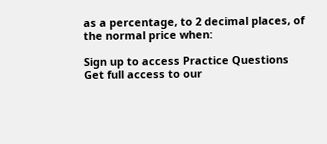as a percentage, to 2 decimal places, of the normal price when:

Sign up to access Practice Questions
Get full access to our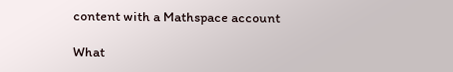content with a Mathspace account

What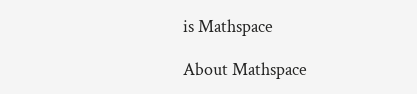is Mathspace

About Mathspace